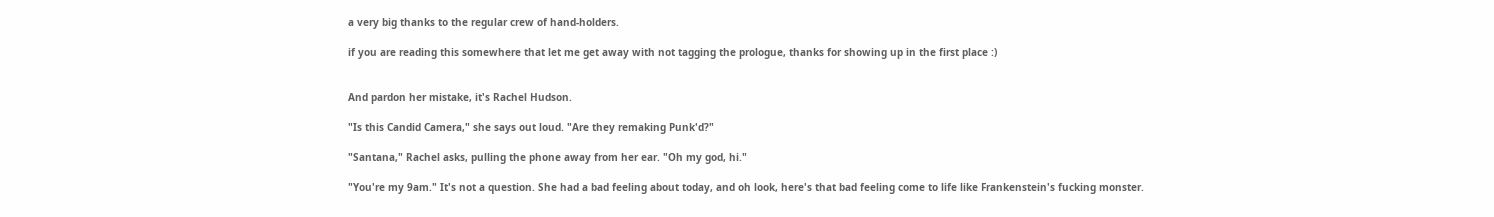a very big thanks to the regular crew of hand-holders.

if you are reading this somewhere that let me get away with not tagging the prologue, thanks for showing up in the first place :)


And pardon her mistake, it's Rachel Hudson.

"Is this Candid Camera," she says out loud. "Are they remaking Punk'd?"

"Santana," Rachel asks, pulling the phone away from her ear. "Oh my god, hi."

"You're my 9am." It's not a question. She had a bad feeling about today, and oh look, here's that bad feeling come to life like Frankenstein's fucking monster.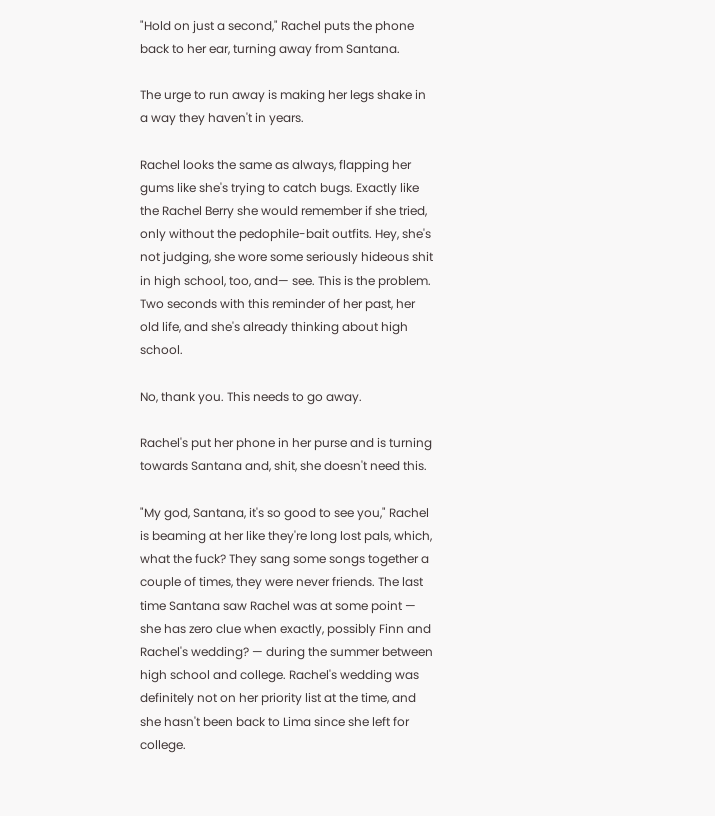"Hold on just a second," Rachel puts the phone back to her ear, turning away from Santana.

The urge to run away is making her legs shake in a way they haven't in years.

Rachel looks the same as always, flapping her gums like she's trying to catch bugs. Exactly like the Rachel Berry she would remember if she tried, only without the pedophile-bait outfits. Hey, she's not judging, she wore some seriously hideous shit in high school, too, and— see. This is the problem. Two seconds with this reminder of her past, her old life, and she's already thinking about high school.

No, thank you. This needs to go away.

Rachel's put her phone in her purse and is turning towards Santana and, shit, she doesn't need this.

"My god, Santana, it's so good to see you," Rachel is beaming at her like they're long lost pals, which, what the fuck? They sang some songs together a couple of times, they were never friends. The last time Santana saw Rachel was at some point — she has zero clue when exactly, possibly Finn and Rachel's wedding? — during the summer between high school and college. Rachel's wedding was definitely not on her priority list at the time, and she hasn't been back to Lima since she left for college.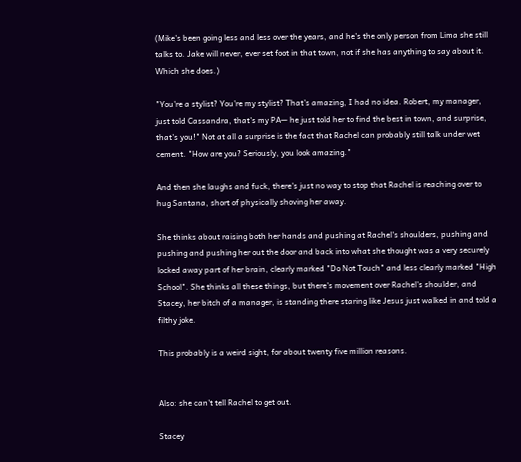(Mike's been going less and less over the years, and he's the only person from Lima she still talks to. Jake will never, ever set foot in that town, not if she has anything to say about it. Which she does.)

"You're a stylist? You're my stylist? That's amazing, I had no idea. Robert, my manager, just told Cassandra, that's my PA— he just told her to find the best in town, and surprise, that's you!" Not at all a surprise is the fact that Rachel can probably still talk under wet cement. "How are you? Seriously, you look amazing."

And then she laughs and fuck, there's just no way to stop that Rachel is reaching over to hug Santana, short of physically shoving her away.

She thinks about raising both her hands and pushing at Rachel's shoulders, pushing and pushing and pushing her out the door and back into what she thought was a very securely locked away part of her brain, clearly marked "Do Not Touch" and less clearly marked "High School". She thinks all these things, but there's movement over Rachel's shoulder, and Stacey, her bitch of a manager, is standing there staring like Jesus just walked in and told a filthy joke.

This probably is a weird sight, for about twenty five million reasons.


Also: she can't tell Rachel to get out.

Stacey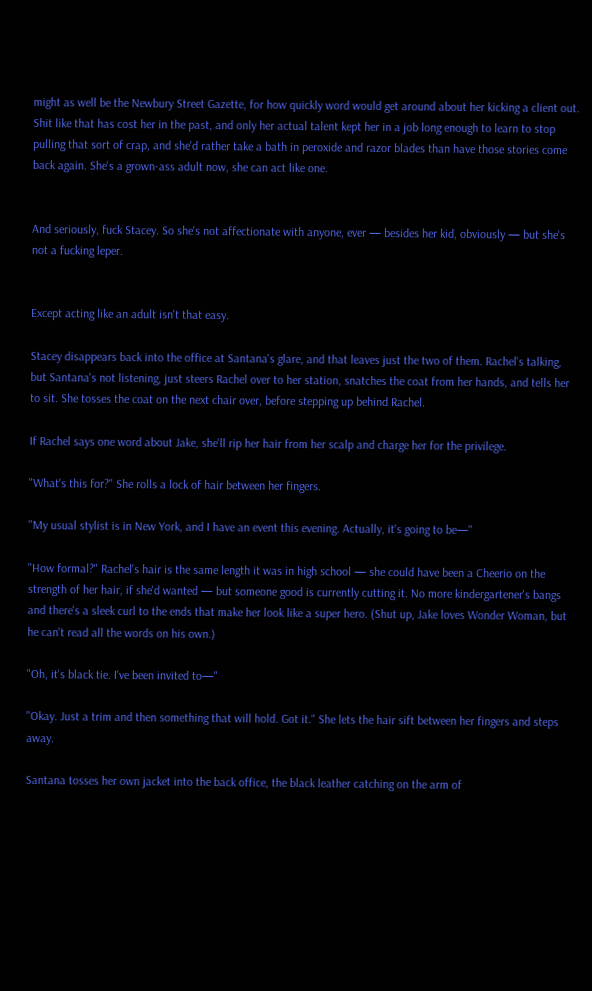might as well be the Newbury Street Gazette, for how quickly word would get around about her kicking a client out. Shit like that has cost her in the past, and only her actual talent kept her in a job long enough to learn to stop pulling that sort of crap, and she'd rather take a bath in peroxide and razor blades than have those stories come back again. She's a grown-ass adult now, she can act like one.


And seriously, fuck Stacey. So she's not affectionate with anyone, ever — besides her kid, obviously — but she's not a fucking leper.


Except acting like an adult isn't that easy.

Stacey disappears back into the office at Santana's glare, and that leaves just the two of them. Rachel's talking, but Santana's not listening, just steers Rachel over to her station, snatches the coat from her hands, and tells her to sit. She tosses the coat on the next chair over, before stepping up behind Rachel.

If Rachel says one word about Jake, she'll rip her hair from her scalp and charge her for the privilege.

"What's this for?" She rolls a lock of hair between her fingers.

"My usual stylist is in New York, and I have an event this evening. Actually, it's going to be—"

"How formal?" Rachel's hair is the same length it was in high school — she could have been a Cheerio on the strength of her hair, if she'd wanted — but someone good is currently cutting it. No more kindergartener's bangs and there's a sleek curl to the ends that make her look like a super hero. (Shut up, Jake loves Wonder Woman, but he can't read all the words on his own.)

"Oh, it's black tie. I've been invited to—"

"Okay. Just a trim and then something that will hold. Got it." She lets the hair sift between her fingers and steps away.

Santana tosses her own jacket into the back office, the black leather catching on the arm of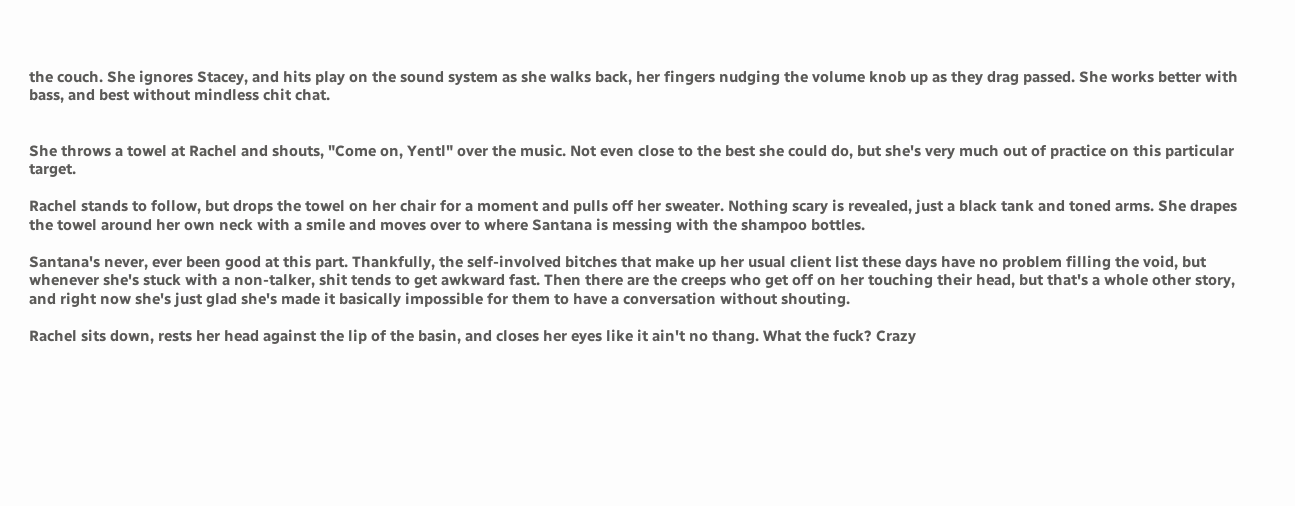the couch. She ignores Stacey, and hits play on the sound system as she walks back, her fingers nudging the volume knob up as they drag passed. She works better with bass, and best without mindless chit chat.


She throws a towel at Rachel and shouts, "Come on, Yentl" over the music. Not even close to the best she could do, but she's very much out of practice on this particular target.

Rachel stands to follow, but drops the towel on her chair for a moment and pulls off her sweater. Nothing scary is revealed, just a black tank and toned arms. She drapes the towel around her own neck with a smile and moves over to where Santana is messing with the shampoo bottles.

Santana's never, ever been good at this part. Thankfully, the self-involved bitches that make up her usual client list these days have no problem filling the void, but whenever she's stuck with a non-talker, shit tends to get awkward fast. Then there are the creeps who get off on her touching their head, but that's a whole other story, and right now she's just glad she's made it basically impossible for them to have a conversation without shouting.

Rachel sits down, rests her head against the lip of the basin, and closes her eyes like it ain't no thang. What the fuck? Crazy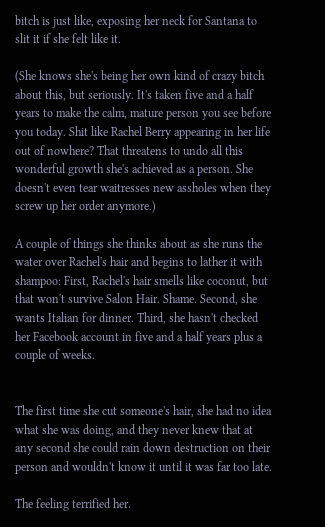bitch is just like, exposing her neck for Santana to slit it if she felt like it.

(She knows she's being her own kind of crazy bitch about this, but seriously. It's taken five and a half years to make the calm, mature person you see before you today. Shit like Rachel Berry appearing in her life out of nowhere? That threatens to undo all this wonderful growth she's achieved as a person. She doesn't even tear waitresses new assholes when they screw up her order anymore.)

A couple of things she thinks about as she runs the water over Rachel's hair and begins to lather it with shampoo: First, Rachel's hair smells like coconut, but that won't survive Salon Hair. Shame. Second, she wants Italian for dinner. Third, she hasn't checked her Facebook account in five and a half years plus a couple of weeks.


The first time she cut someone's hair, she had no idea what she was doing, and they never knew that at any second she could rain down destruction on their person and wouldn't know it until it was far too late.

The feeling terrified her.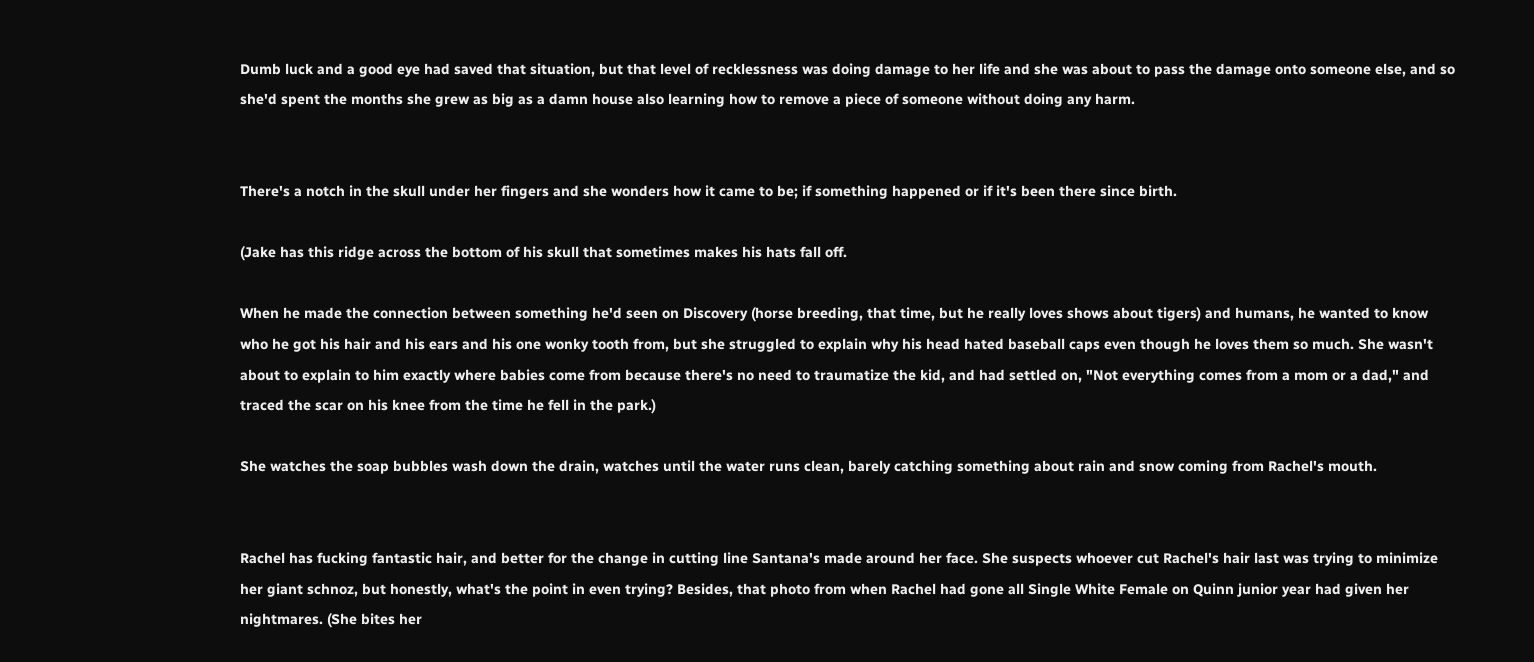Dumb luck and a good eye had saved that situation, but that level of recklessness was doing damage to her life and she was about to pass the damage onto someone else, and so she'd spent the months she grew as big as a damn house also learning how to remove a piece of someone without doing any harm.


There's a notch in the skull under her fingers and she wonders how it came to be; if something happened or if it's been there since birth.

(Jake has this ridge across the bottom of his skull that sometimes makes his hats fall off.

When he made the connection between something he'd seen on Discovery (horse breeding, that time, but he really loves shows about tigers) and humans, he wanted to know who he got his hair and his ears and his one wonky tooth from, but she struggled to explain why his head hated baseball caps even though he loves them so much. She wasn't about to explain to him exactly where babies come from because there's no need to traumatize the kid, and had settled on, "Not everything comes from a mom or a dad," and traced the scar on his knee from the time he fell in the park.)

She watches the soap bubbles wash down the drain, watches until the water runs clean, barely catching something about rain and snow coming from Rachel's mouth.


Rachel has fucking fantastic hair, and better for the change in cutting line Santana's made around her face. She suspects whoever cut Rachel's hair last was trying to minimize her giant schnoz, but honestly, what's the point in even trying? Besides, that photo from when Rachel had gone all Single White Female on Quinn junior year had given her nightmares. (She bites her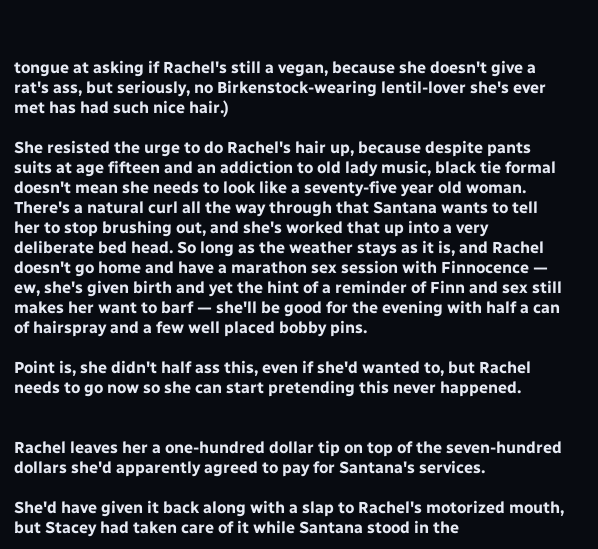tongue at asking if Rachel's still a vegan, because she doesn't give a rat's ass, but seriously, no Birkenstock-wearing lentil-lover she's ever met has had such nice hair.)

She resisted the urge to do Rachel's hair up, because despite pants suits at age fifteen and an addiction to old lady music, black tie formal doesn't mean she needs to look like a seventy-five year old woman. There's a natural curl all the way through that Santana wants to tell her to stop brushing out, and she's worked that up into a very deliberate bed head. So long as the weather stays as it is, and Rachel doesn't go home and have a marathon sex session with Finnocence — ew, she's given birth and yet the hint of a reminder of Finn and sex still makes her want to barf — she'll be good for the evening with half a can of hairspray and a few well placed bobby pins.

Point is, she didn't half ass this, even if she'd wanted to, but Rachel needs to go now so she can start pretending this never happened.


Rachel leaves her a one-hundred dollar tip on top of the seven-hundred dollars she'd apparently agreed to pay for Santana's services.

She'd have given it back along with a slap to Rachel's motorized mouth, but Stacey had taken care of it while Santana stood in the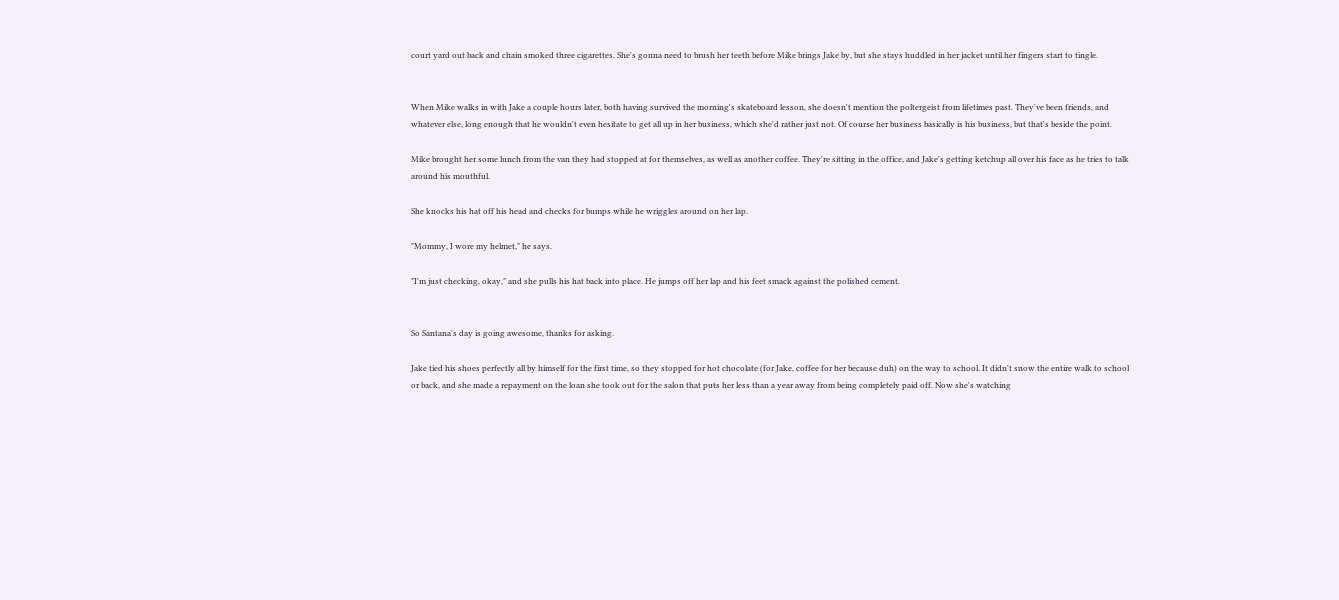court yard out back and chain smoked three cigarettes. She's gonna need to brush her teeth before Mike brings Jake by, but she stays huddled in her jacket until her fingers start to tingle.


When Mike walks in with Jake a couple hours later, both having survived the morning's skateboard lesson, she doesn't mention the poltergeist from lifetimes past. They've been friends, and whatever else, long enough that he wouldn't even hesitate to get all up in her business, which she'd rather just not. Of course her business basically is his business, but that's beside the point.

Mike brought her some lunch from the van they had stopped at for themselves, as well as another coffee. They're sitting in the office, and Jake's getting ketchup all over his face as he tries to talk around his mouthful.

She knocks his hat off his head and checks for bumps while he wriggles around on her lap.

"Mommy, I wore my helmet," he says.

"I'm just checking, okay," and she pulls his hat back into place. He jumps off her lap and his feet smack against the polished cement.


So Santana's day is going awesome, thanks for asking.

Jake tied his shoes perfectly all by himself for the first time, so they stopped for hot chocolate (for Jake, coffee for her because duh) on the way to school. It didn't snow the entire walk to school or back, and she made a repayment on the loan she took out for the salon that puts her less than a year away from being completely paid off. Now she's watching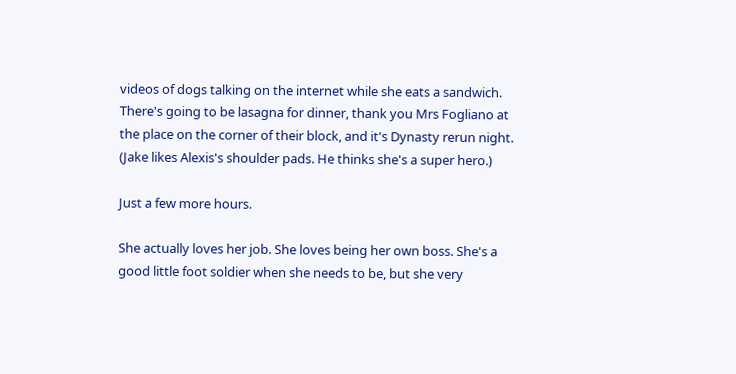videos of dogs talking on the internet while she eats a sandwich. There's going to be lasagna for dinner, thank you Mrs Fogliano at the place on the corner of their block, and it's Dynasty rerun night. (Jake likes Alexis's shoulder pads. He thinks she's a super hero.)

Just a few more hours.

She actually loves her job. She loves being her own boss. She's a good little foot soldier when she needs to be, but she very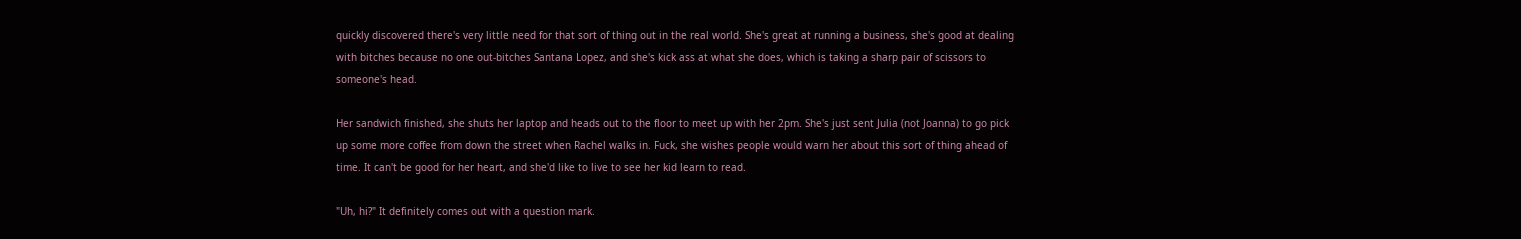quickly discovered there's very little need for that sort of thing out in the real world. She's great at running a business, she's good at dealing with bitches because no one out-bitches Santana Lopez, and she's kick ass at what she does, which is taking a sharp pair of scissors to someone's head.

Her sandwich finished, she shuts her laptop and heads out to the floor to meet up with her 2pm. She's just sent Julia (not Joanna) to go pick up some more coffee from down the street when Rachel walks in. Fuck, she wishes people would warn her about this sort of thing ahead of time. It can't be good for her heart, and she'd like to live to see her kid learn to read.

"Uh, hi?" It definitely comes out with a question mark.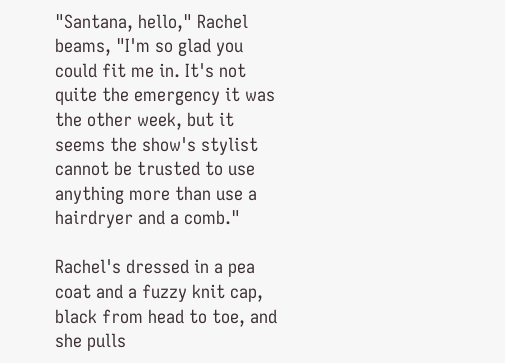"Santana, hello," Rachel beams, "I'm so glad you could fit me in. It's not quite the emergency it was the other week, but it seems the show's stylist cannot be trusted to use anything more than use a hairdryer and a comb."

Rachel's dressed in a pea coat and a fuzzy knit cap, black from head to toe, and she pulls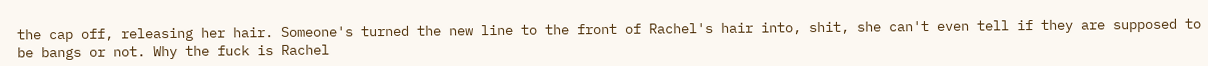the cap off, releasing her hair. Someone's turned the new line to the front of Rachel's hair into, shit, she can't even tell if they are supposed to be bangs or not. Why the fuck is Rachel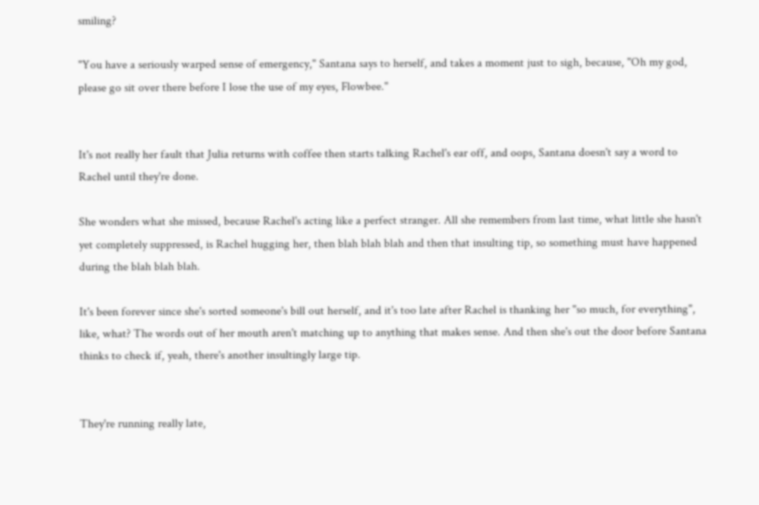smiling?

"You have a seriously warped sense of emergency," Santana says to herself, and takes a moment just to sigh, because, "Oh my god, please go sit over there before I lose the use of my eyes, Flowbee."


It's not really her fault that Julia returns with coffee then starts talking Rachel's ear off, and oops, Santana doesn't say a word to Rachel until they're done.

She wonders what she missed, because Rachel's acting like a perfect stranger. All she remembers from last time, what little she hasn't yet completely suppressed, is Rachel hugging her, then blah blah blah and then that insulting tip, so something must have happened during the blah blah blah.

It's been forever since she's sorted someone's bill out herself, and it's too late after Rachel is thanking her "so much, for everything", like, what? The words out of her mouth aren't matching up to anything that makes sense. And then she's out the door before Santana thinks to check if, yeah, there's another insultingly large tip.


They're running really late,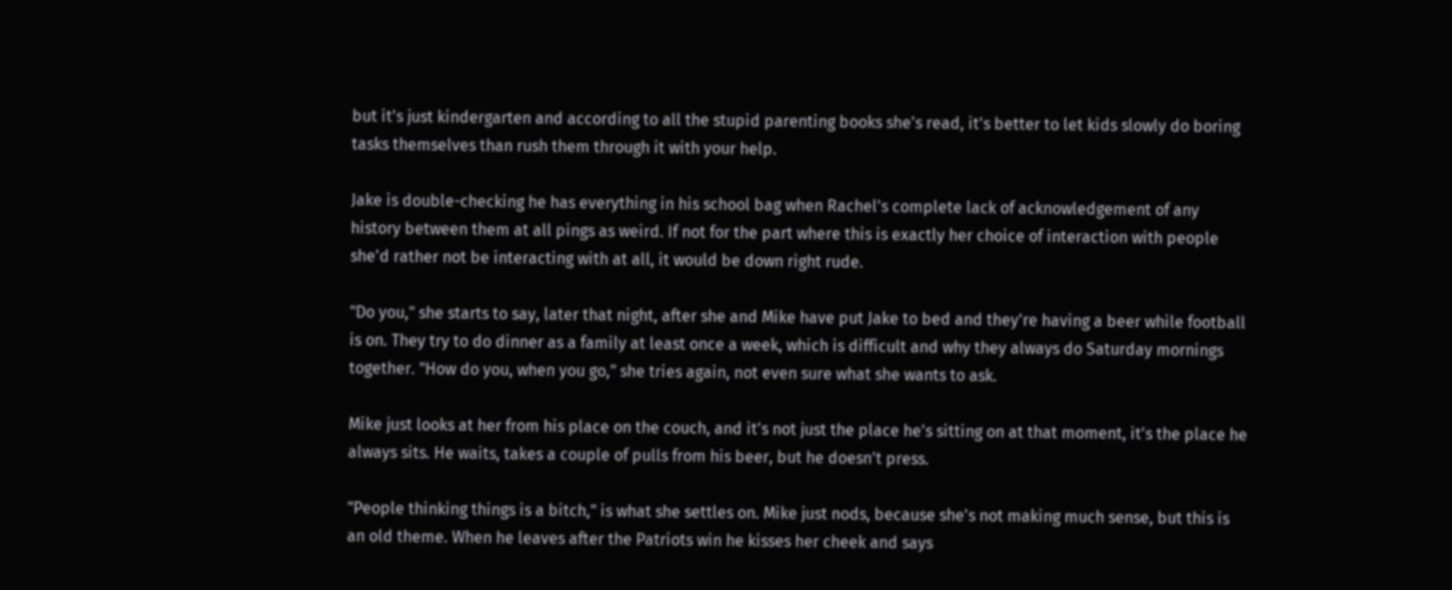but it's just kindergarten and according to all the stupid parenting books she's read, it's better to let kids slowly do boring tasks themselves than rush them through it with your help.

Jake is double-checking he has everything in his school bag when Rachel's complete lack of acknowledgement of any history between them at all pings as weird. If not for the part where this is exactly her choice of interaction with people she'd rather not be interacting with at all, it would be down right rude.

"Do you," she starts to say, later that night, after she and Mike have put Jake to bed and they're having a beer while football is on. They try to do dinner as a family at least once a week, which is difficult and why they always do Saturday mornings together. "How do you, when you go," she tries again, not even sure what she wants to ask.

Mike just looks at her from his place on the couch, and it's not just the place he's sitting on at that moment, it's the place he always sits. He waits, takes a couple of pulls from his beer, but he doesn't press.

"People thinking things is a bitch," is what she settles on. Mike just nods, because she's not making much sense, but this is an old theme. When he leaves after the Patriots win he kisses her cheek and says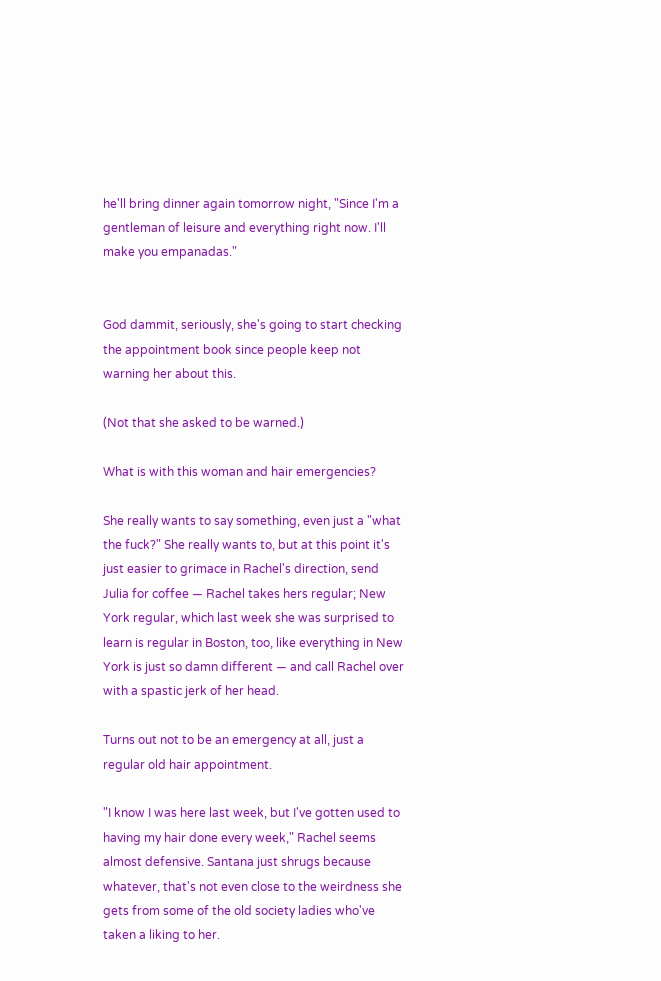he'll bring dinner again tomorrow night, "Since I'm a gentleman of leisure and everything right now. I'll make you empanadas."


God dammit, seriously, she's going to start checking the appointment book since people keep not warning her about this.

(Not that she asked to be warned.)

What is with this woman and hair emergencies?

She really wants to say something, even just a "what the fuck?" She really wants to, but at this point it's just easier to grimace in Rachel's direction, send Julia for coffee — Rachel takes hers regular; New York regular, which last week she was surprised to learn is regular in Boston, too, like everything in New York is just so damn different — and call Rachel over with a spastic jerk of her head.

Turns out not to be an emergency at all, just a regular old hair appointment.

"I know I was here last week, but I've gotten used to having my hair done every week," Rachel seems almost defensive. Santana just shrugs because whatever, that's not even close to the weirdness she gets from some of the old society ladies who've taken a liking to her.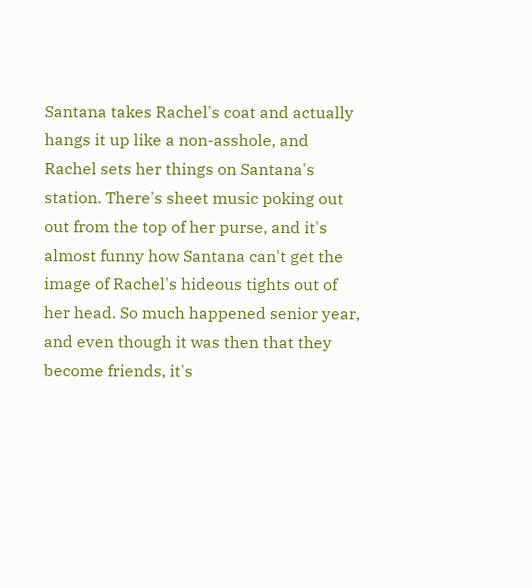Santana takes Rachel's coat and actually hangs it up like a non-asshole, and Rachel sets her things on Santana's station. There's sheet music poking out out from the top of her purse, and it's almost funny how Santana can't get the image of Rachel's hideous tights out of her head. So much happened senior year, and even though it was then that they become friends, it's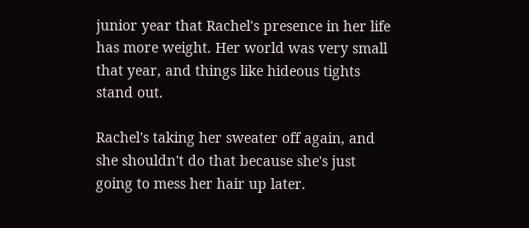junior year that Rachel's presence in her life has more weight. Her world was very small that year, and things like hideous tights stand out.

Rachel's taking her sweater off again, and she shouldn't do that because she's just going to mess her hair up later.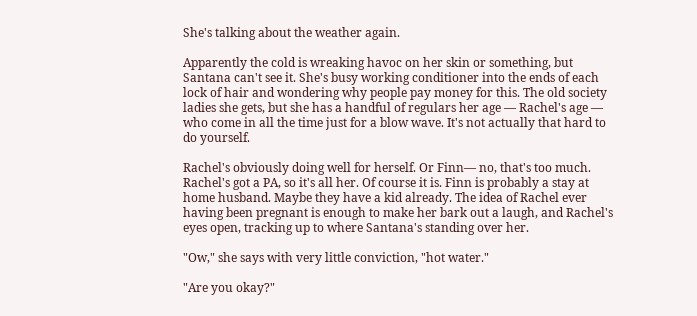She's talking about the weather again.

Apparently the cold is wreaking havoc on her skin or something, but Santana can't see it. She's busy working conditioner into the ends of each lock of hair and wondering why people pay money for this. The old society ladies she gets, but she has a handful of regulars her age — Rachel's age — who come in all the time just for a blow wave. It's not actually that hard to do yourself.

Rachel's obviously doing well for herself. Or Finn— no, that's too much. Rachel's got a PA, so it's all her. Of course it is. Finn is probably a stay at home husband. Maybe they have a kid already. The idea of Rachel ever having been pregnant is enough to make her bark out a laugh, and Rachel's eyes open, tracking up to where Santana's standing over her.

"Ow," she says with very little conviction, "hot water."

"Are you okay?"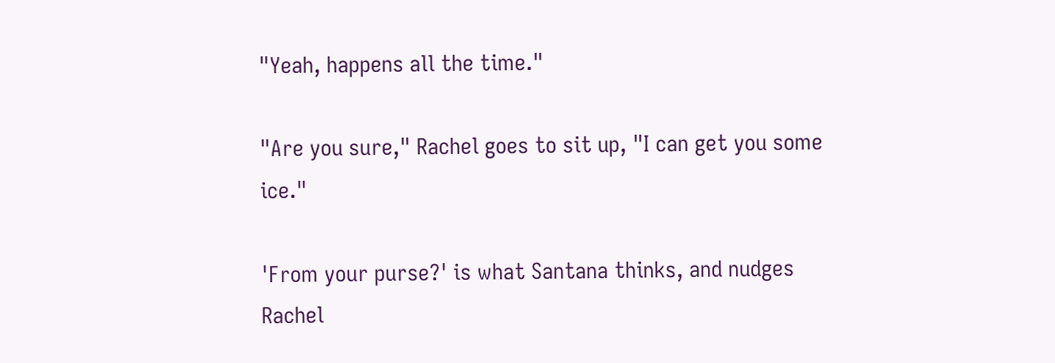"Yeah, happens all the time."

"Are you sure," Rachel goes to sit up, "I can get you some ice."

'From your purse?' is what Santana thinks, and nudges Rachel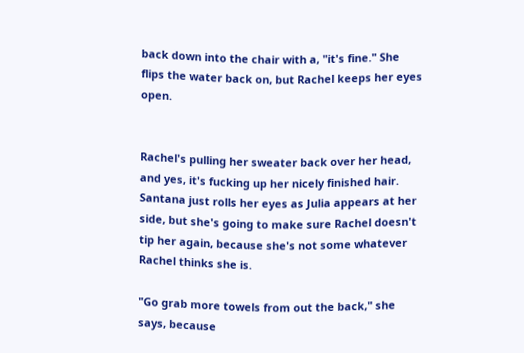back down into the chair with a, "it's fine." She flips the water back on, but Rachel keeps her eyes open.


Rachel's pulling her sweater back over her head, and yes, it's fucking up her nicely finished hair. Santana just rolls her eyes as Julia appears at her side, but she's going to make sure Rachel doesn't tip her again, because she's not some whatever Rachel thinks she is.

"Go grab more towels from out the back," she says, because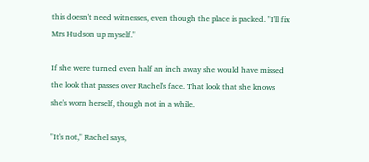this doesn't need witnesses, even though the place is packed. "I'll fix Mrs Hudson up myself."

If she were turned even half an inch away she would have missed the look that passes over Rachel's face. That look that she knows she's worn herself, though not in a while.

"It's not," Rachel says,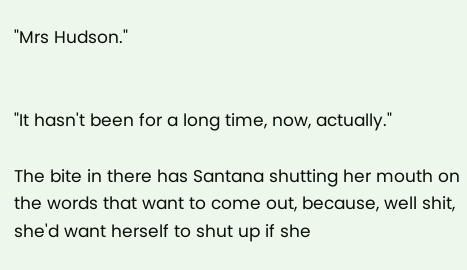"Mrs Hudson."


"It hasn't been for a long time, now, actually."

The bite in there has Santana shutting her mouth on the words that want to come out, because, well shit, she'd want herself to shut up if she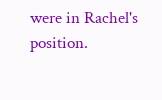were in Rachel's position.